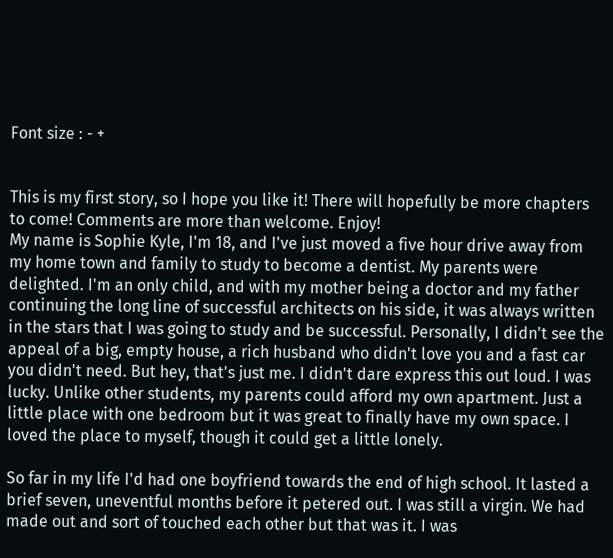Font size : - +


This is my first story, so I hope you like it! There will hopefully be more chapters to come! Comments are more than welcome. Enjoy!
My name is Sophie Kyle, I'm 18, and I've just moved a five hour drive away from my home town and family to study to become a dentist. My parents were delighted. I'm an only child, and with my mother being a doctor and my father continuing the long line of successful architects on his side, it was always written in the stars that I was going to study and be successful. Personally, I didn't see the appeal of a big, empty house, a rich husband who didn't love you and a fast car you didn't need. But hey, that's just me. I didn't dare express this out loud. I was lucky. Unlike other students, my parents could afford my own apartment. Just a little place with one bedroom but it was great to finally have my own space. I loved the place to myself, though it could get a little lonely.

So far in my life I'd had one boyfriend towards the end of high school. It lasted a brief seven, uneventful months before it petered out. I was still a virgin. We had made out and sort of touched each other but that was it. I was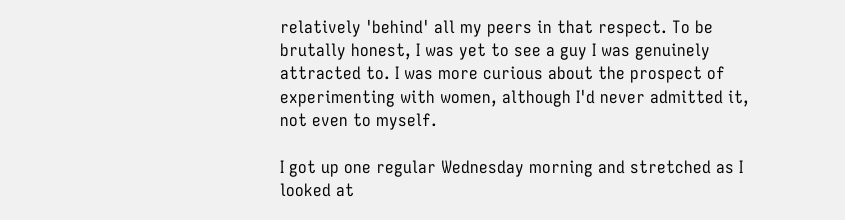relatively 'behind' all my peers in that respect. To be brutally honest, I was yet to see a guy I was genuinely attracted to. I was more curious about the prospect of experimenting with women, although I'd never admitted it, not even to myself.

I got up one regular Wednesday morning and stretched as I looked at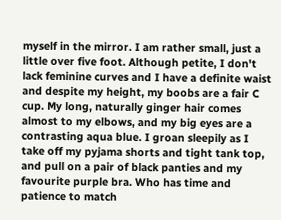myself in the mirror. I am rather small, just a little over five foot. Although petite, I don't lack feminine curves and I have a definite waist and despite my height, my boobs are a fair C cup. My long, naturally ginger hair comes almost to my elbows, and my big eyes are a contrasting aqua blue. I groan sleepily as I take off my pyjama shorts and tight tank top, and pull on a pair of black panties and my favourite purple bra. Who has time and patience to match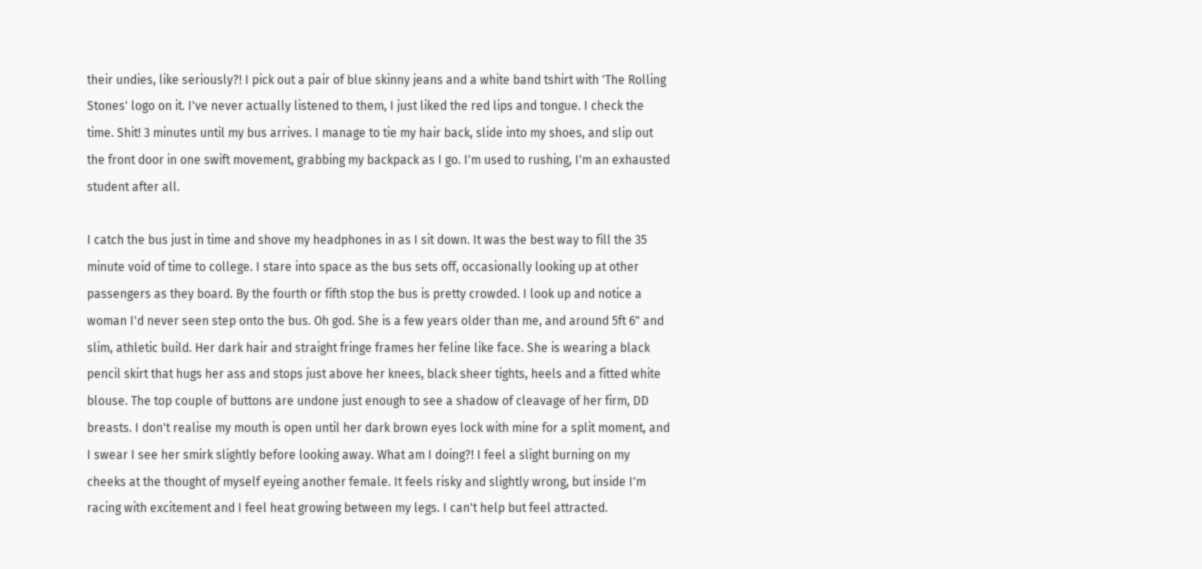their undies, like seriously?! I pick out a pair of blue skinny jeans and a white band tshirt with 'The Rolling Stones' logo on it. I've never actually listened to them, I just liked the red lips and tongue. I check the time. Shit! 3 minutes until my bus arrives. I manage to tie my hair back, slide into my shoes, and slip out the front door in one swift movement, grabbing my backpack as I go. I'm used to rushing, I'm an exhausted student after all.

I catch the bus just in time and shove my headphones in as I sit down. It was the best way to fill the 35 minute void of time to college. I stare into space as the bus sets off, occasionally looking up at other passengers as they board. By the fourth or fifth stop the bus is pretty crowded. I look up and notice a woman I'd never seen step onto the bus. Oh god. She is a few years older than me, and around 5ft 6" and slim, athletic build. Her dark hair and straight fringe frames her feline like face. She is wearing a black pencil skirt that hugs her ass and stops just above her knees, black sheer tights, heels and a fitted white blouse. The top couple of buttons are undone just enough to see a shadow of cleavage of her firm, DD breasts. I don't realise my mouth is open until her dark brown eyes lock with mine for a split moment, and I swear I see her smirk slightly before looking away. What am I doing?! I feel a slight burning on my cheeks at the thought of myself eyeing another female. It feels risky and slightly wrong, but inside I'm racing with excitement and I feel heat growing between my legs. I can't help but feel attracted.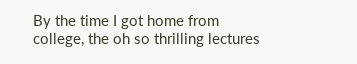By the time I got home from college, the oh so thrilling lectures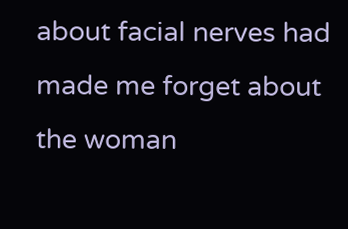about facial nerves had made me forget about the woman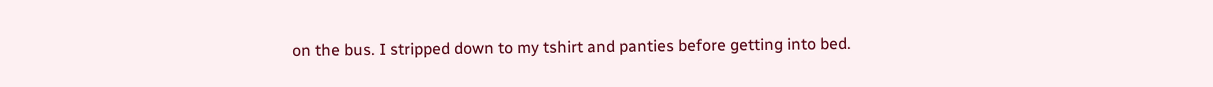on the bus. I stripped down to my tshirt and panties before getting into bed.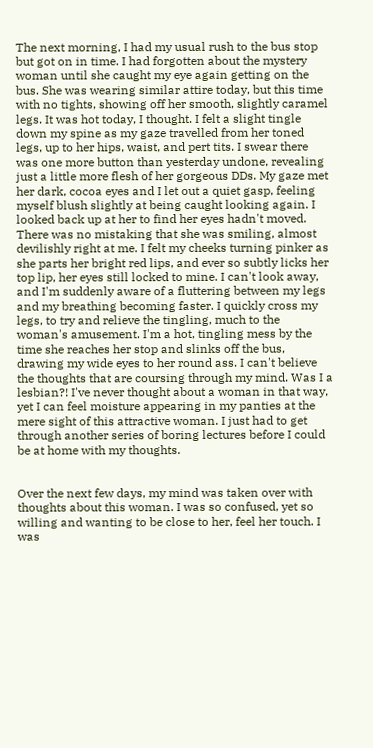The next morning, I had my usual rush to the bus stop but got on in time. I had forgotten about the mystery woman until she caught my eye again getting on the bus. She was wearing similar attire today, but this time with no tights, showing off her smooth, slightly caramel legs. It was hot today, I thought. I felt a slight tingle down my spine as my gaze travelled from her toned legs, up to her hips, waist, and pert tits. I swear there was one more button than yesterday undone, revealing just a little more flesh of her gorgeous DDs. My gaze met her dark, cocoa eyes and I let out a quiet gasp, feeling myself blush slightly at being caught looking again. I looked back up at her to find her eyes hadn't moved. There was no mistaking that she was smiling, almost devilishly right at me. I felt my cheeks turning pinker as she parts her bright red lips, and ever so subtly licks her top lip, her eyes still locked to mine. I can't look away, and I'm suddenly aware of a fluttering between my legs and my breathing becoming faster. I quickly cross my legs, to try and relieve the tingling, much to the woman's amusement. I'm a hot, tingling mess by the time she reaches her stop and slinks off the bus, drawing my wide eyes to her round ass. I can't believe the thoughts that are coursing through my mind. Was I a lesbian?! I've never thought about a woman in that way, yet I can feel moisture appearing in my panties at the mere sight of this attractive woman. I just had to get through another series of boring lectures before I could be at home with my thoughts.


Over the next few days, my mind was taken over with thoughts about this woman. I was so confused, yet so willing and wanting to be close to her, feel her touch. I was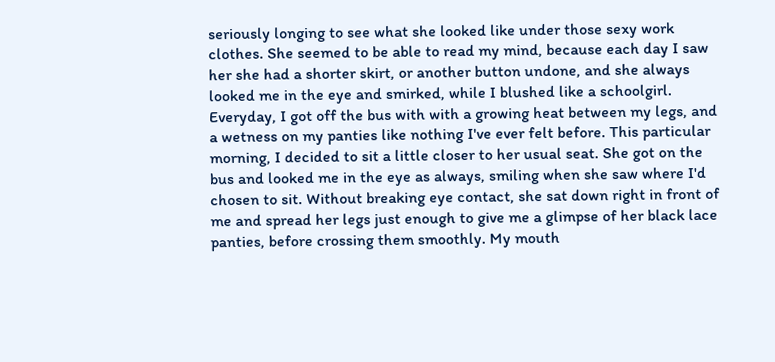seriously longing to see what she looked like under those sexy work clothes. She seemed to be able to read my mind, because each day I saw her she had a shorter skirt, or another button undone, and she always looked me in the eye and smirked, while I blushed like a schoolgirl. Everyday, I got off the bus with with a growing heat between my legs, and a wetness on my panties like nothing I've ever felt before. This particular morning, I decided to sit a little closer to her usual seat. She got on the bus and looked me in the eye as always, smiling when she saw where I'd chosen to sit. Without breaking eye contact, she sat down right in front of me and spread her legs just enough to give me a glimpse of her black lace panties, before crossing them smoothly. My mouth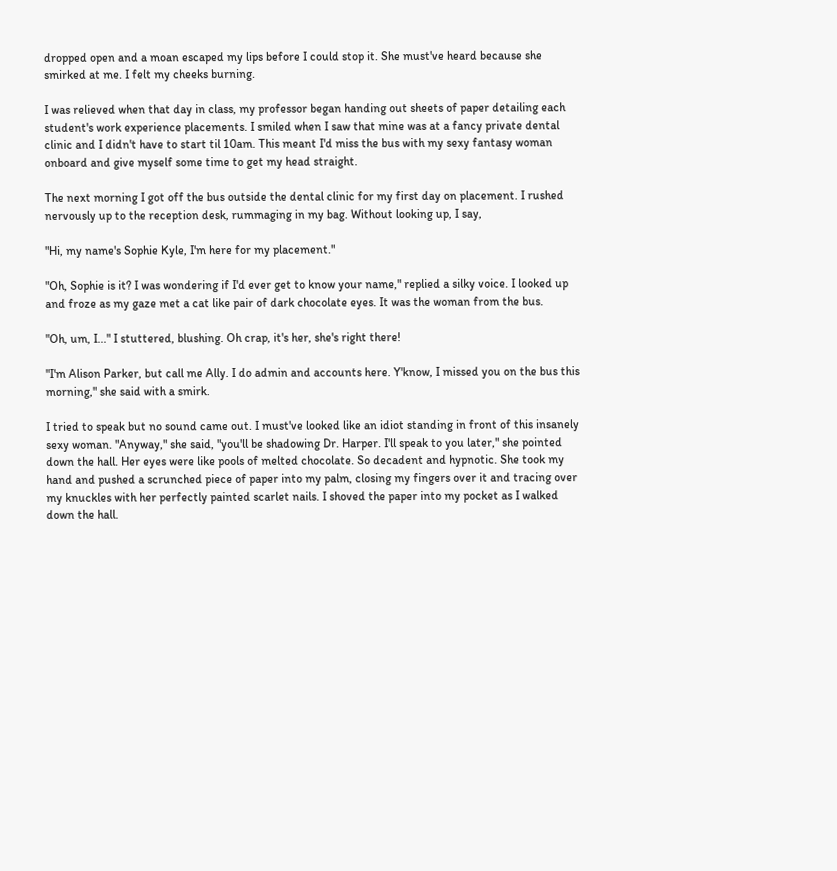dropped open and a moan escaped my lips before I could stop it. She must've heard because she smirked at me. I felt my cheeks burning.

I was relieved when that day in class, my professor began handing out sheets of paper detailing each student's work experience placements. I smiled when I saw that mine was at a fancy private dental clinic and I didn't have to start til 10am. This meant I'd miss the bus with my sexy fantasy woman onboard and give myself some time to get my head straight.

The next morning I got off the bus outside the dental clinic for my first day on placement. I rushed nervously up to the reception desk, rummaging in my bag. Without looking up, I say,

"Hi, my name's Sophie Kyle, I'm here for my placement."

"Oh, Sophie is it? I was wondering if I'd ever get to know your name," replied a silky voice. I looked up and froze as my gaze met a cat like pair of dark chocolate eyes. It was the woman from the bus.

"Oh, um, I..." I stuttered, blushing. Oh crap, it's her, she's right there!

"I'm Alison Parker, but call me Ally. I do admin and accounts here. Y'know, I missed you on the bus this morning," she said with a smirk.

I tried to speak but no sound came out. I must've looked like an idiot standing in front of this insanely sexy woman. "Anyway," she said, "you'll be shadowing Dr. Harper. I'll speak to you later," she pointed down the hall. Her eyes were like pools of melted chocolate. So decadent and hypnotic. She took my hand and pushed a scrunched piece of paper into my palm, closing my fingers over it and tracing over my knuckles with her perfectly painted scarlet nails. I shoved the paper into my pocket as I walked down the hall.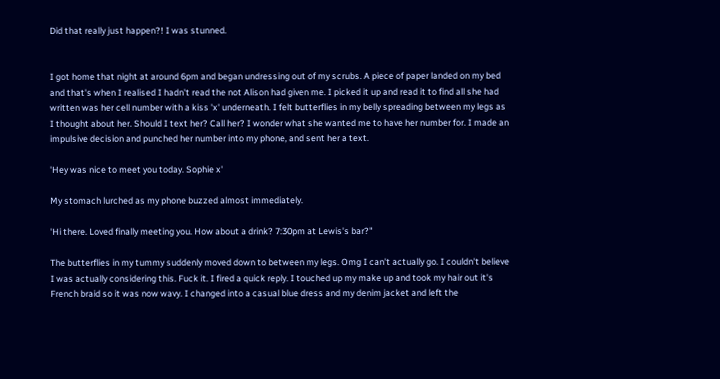Did that really just happen?! I was stunned.


I got home that night at around 6pm and began undressing out of my scrubs. A piece of paper landed on my bed and that's when I realised I hadn't read the not Alison had given me. I picked it up and read it to find all she had written was her cell number with a kiss 'x' underneath. I felt butterflies in my belly spreading between my legs as I thought about her. Should I text her? Call her? I wonder what she wanted me to have her number for. I made an impulsive decision and punched her number into my phone, and sent her a text.

'Hey was nice to meet you today. Sophie x'

My stomach lurched as my phone buzzed almost immediately.

'Hi there. Loved finally meeting you. How about a drink? 7:30pm at Lewis's bar?"

The butterflies in my tummy suddenly moved down to between my legs. Omg I can't actually go. I couldn't believe I was actually considering this. Fuck it. I fired a quick reply. I touched up my make up and took my hair out it's French braid so it was now wavy. I changed into a casual blue dress and my denim jacket and left the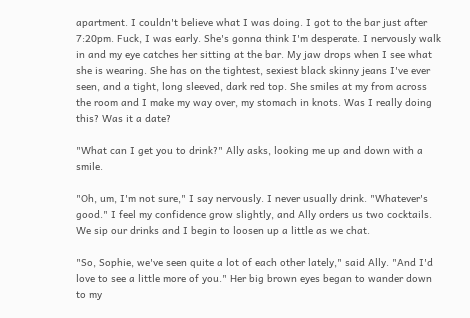apartment. I couldn't believe what I was doing. I got to the bar just after 7:20pm. Fuck, I was early. She's gonna think I'm desperate. I nervously walk in and my eye catches her sitting at the bar. My jaw drops when I see what she is wearing. She has on the tightest, sexiest black skinny jeans I've ever seen, and a tight, long sleeved, dark red top. She smiles at my from across the room and I make my way over, my stomach in knots. Was I really doing this? Was it a date?

"What can I get you to drink?" Ally asks, looking me up and down with a smile.

"Oh, um, I'm not sure," I say nervously. I never usually drink. "Whatever's good." I feel my confidence grow slightly, and Ally orders us two cocktails. We sip our drinks and I begin to loosen up a little as we chat.

"So, Sophie, we've seen quite a lot of each other lately," said Ally. "And I'd love to see a little more of you." Her big brown eyes began to wander down to my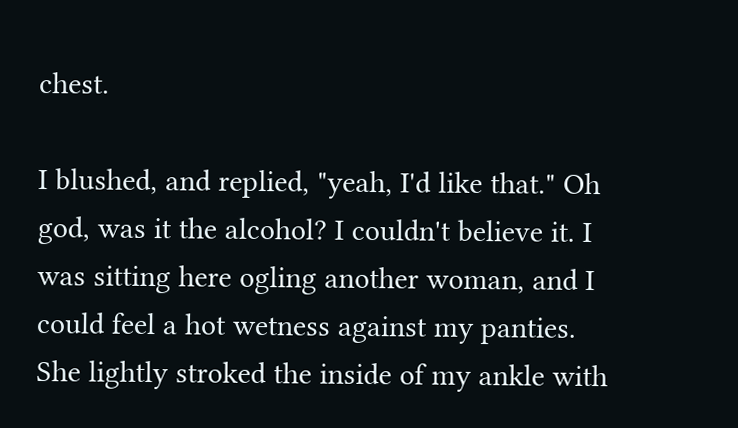chest.

I blushed, and replied, "yeah, I'd like that." Oh god, was it the alcohol? I couldn't believe it. I was sitting here ogling another woman, and I could feel a hot wetness against my panties. She lightly stroked the inside of my ankle with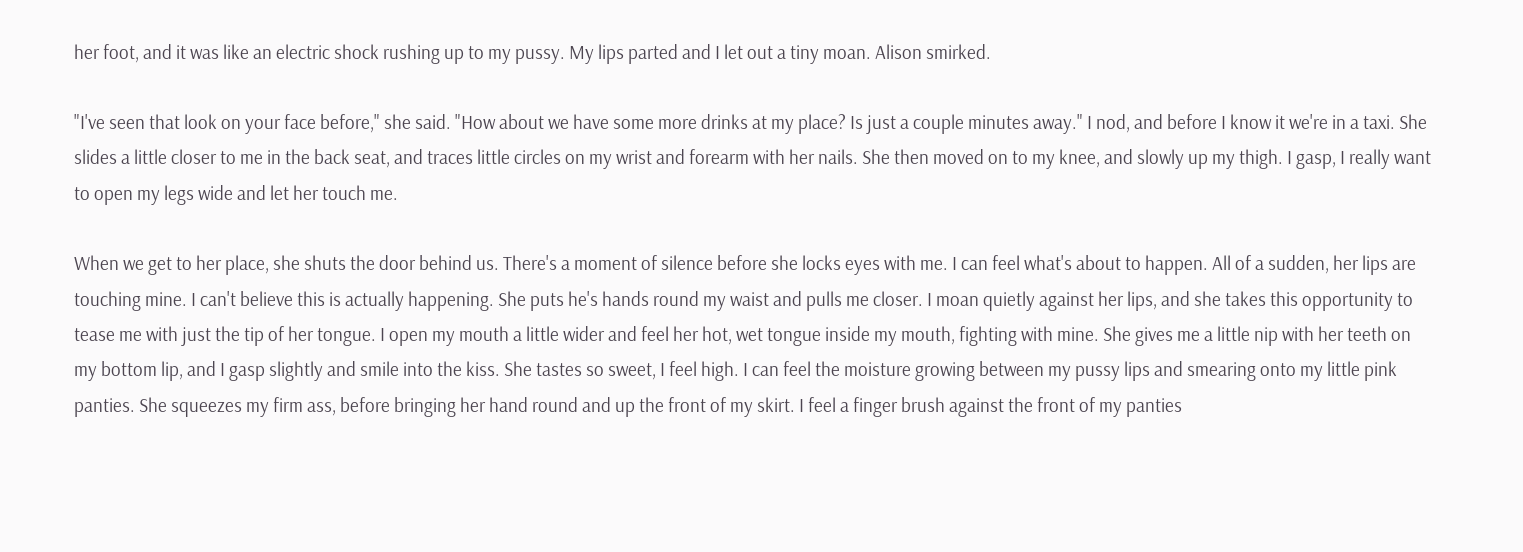her foot, and it was like an electric shock rushing up to my pussy. My lips parted and I let out a tiny moan. Alison smirked.

"I've seen that look on your face before," she said. "How about we have some more drinks at my place? Is just a couple minutes away." I nod, and before I know it we're in a taxi. She slides a little closer to me in the back seat, and traces little circles on my wrist and forearm with her nails. She then moved on to my knee, and slowly up my thigh. I gasp, I really want to open my legs wide and let her touch me.

When we get to her place, she shuts the door behind us. There's a moment of silence before she locks eyes with me. I can feel what's about to happen. All of a sudden, her lips are touching mine. I can't believe this is actually happening. She puts he's hands round my waist and pulls me closer. I moan quietly against her lips, and she takes this opportunity to tease me with just the tip of her tongue. I open my mouth a little wider and feel her hot, wet tongue inside my mouth, fighting with mine. She gives me a little nip with her teeth on my bottom lip, and I gasp slightly and smile into the kiss. She tastes so sweet, I feel high. I can feel the moisture growing between my pussy lips and smearing onto my little pink panties. She squeezes my firm ass, before bringing her hand round and up the front of my skirt. I feel a finger brush against the front of my panties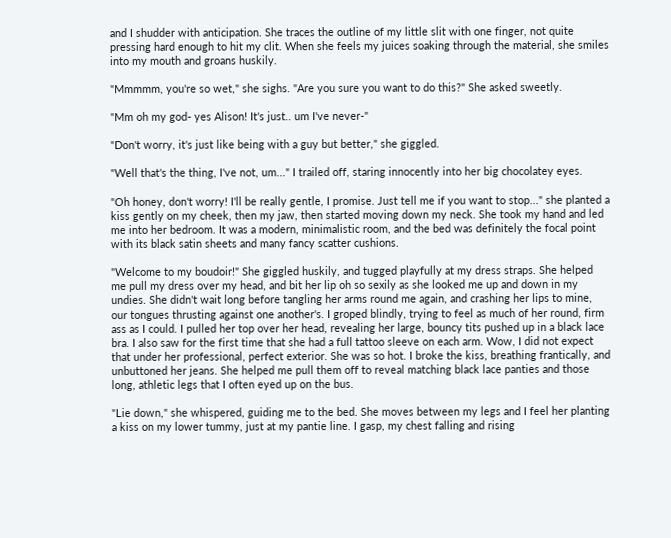and I shudder with anticipation. She traces the outline of my little slit with one finger, not quite pressing hard enough to hit my clit. When she feels my juices soaking through the material, she smiles into my mouth and groans huskily.

"Mmmmm, you're so wet," she sighs. "Are you sure you want to do this?" She asked sweetly.

"Mm oh my god- yes Alison! It's just.. um I've never-"

"Don't worry, it's just like being with a guy but better," she giggled.

"Well that's the thing, I've not, um..." I trailed off, staring innocently into her big chocolatey eyes.

"Oh honey, don't worry! I'll be really gentle, I promise. Just tell me if you want to stop..." she planted a kiss gently on my cheek, then my jaw, then started moving down my neck. She took my hand and led me into her bedroom. It was a modern, minimalistic room, and the bed was definitely the focal point with its black satin sheets and many fancy scatter cushions.

"Welcome to my boudoir!" She giggled huskily, and tugged playfully at my dress straps. She helped me pull my dress over my head, and bit her lip oh so sexily as she looked me up and down in my undies. She didn't wait long before tangling her arms round me again, and crashing her lips to mine, our tongues thrusting against one another's. I groped blindly, trying to feel as much of her round, firm ass as I could. I pulled her top over her head, revealing her large, bouncy tits pushed up in a black lace bra. I also saw for the first time that she had a full tattoo sleeve on each arm. Wow, I did not expect that under her professional, perfect exterior. She was so hot. I broke the kiss, breathing frantically, and unbuttoned her jeans. She helped me pull them off to reveal matching black lace panties and those long, athletic legs that I often eyed up on the bus.

"Lie down," she whispered, guiding me to the bed. She moves between my legs and I feel her planting a kiss on my lower tummy, just at my pantie line. I gasp, my chest falling and rising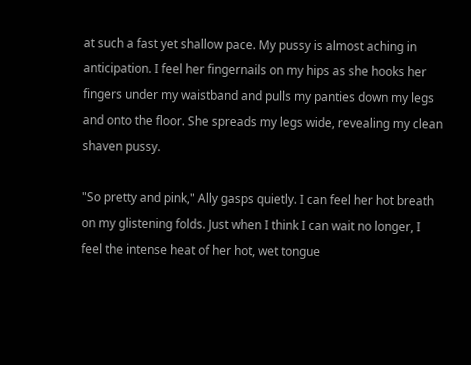at such a fast yet shallow pace. My pussy is almost aching in anticipation. I feel her fingernails on my hips as she hooks her fingers under my waistband and pulls my panties down my legs and onto the floor. She spreads my legs wide, revealing my clean shaven pussy.

"So pretty and pink," Ally gasps quietly. I can feel her hot breath on my glistening folds. Just when I think I can wait no longer, I feel the intense heat of her hot, wet tongue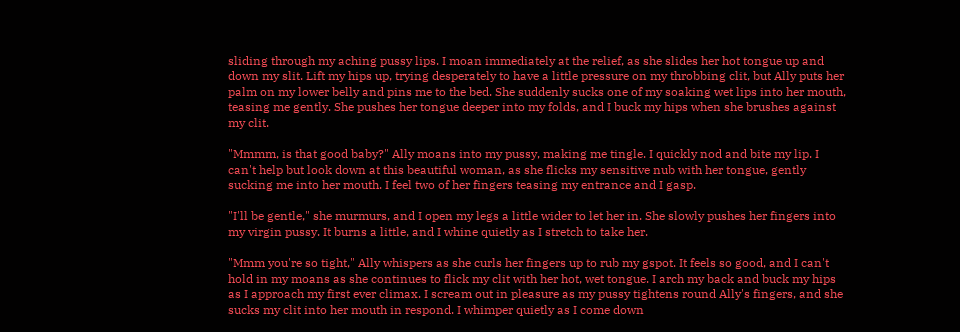sliding through my aching pussy lips. I moan immediately at the relief, as she slides her hot tongue up and down my slit. Lift my hips up, trying desperately to have a little pressure on my throbbing clit, but Ally puts her palm on my lower belly and pins me to the bed. She suddenly sucks one of my soaking wet lips into her mouth, teasing me gently. She pushes her tongue deeper into my folds, and I buck my hips when she brushes against my clit.

"Mmmm, is that good baby?" Ally moans into my pussy, making me tingle. I quickly nod and bite my lip. I can't help but look down at this beautiful woman, as she flicks my sensitive nub with her tongue, gently sucking me into her mouth. I feel two of her fingers teasing my entrance and I gasp.

"I'll be gentle," she murmurs, and I open my legs a little wider to let her in. She slowly pushes her fingers into my virgin pussy. It burns a little, and I whine quietly as I stretch to take her.

"Mmm you're so tight," Ally whispers as she curls her fingers up to rub my gspot. It feels so good, and I can't hold in my moans as she continues to flick my clit with her hot, wet tongue. I arch my back and buck my hips as I approach my first ever climax. I scream out in pleasure as my pussy tightens round Ally's fingers, and she sucks my clit into her mouth in respond. I whimper quietly as I come down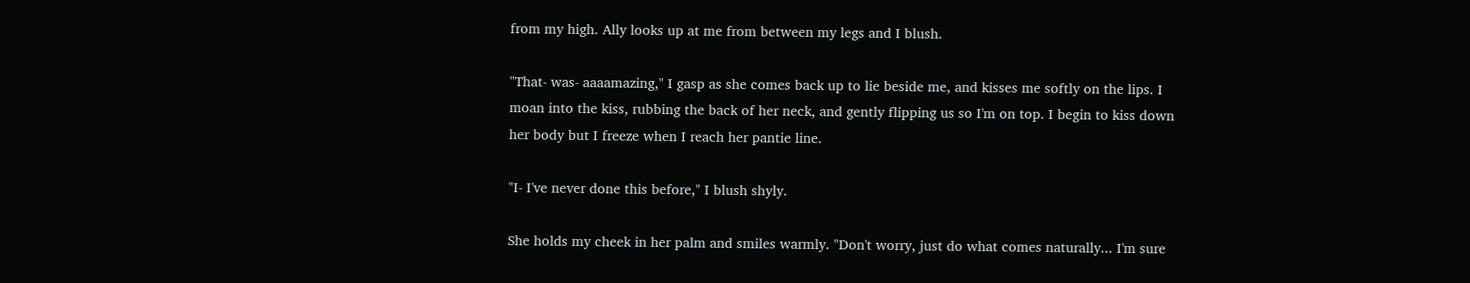from my high. Ally looks up at me from between my legs and I blush.

"That- was- aaaamazing," I gasp as she comes back up to lie beside me, and kisses me softly on the lips. I moan into the kiss, rubbing the back of her neck, and gently flipping us so I'm on top. I begin to kiss down her body but I freeze when I reach her pantie line.

"I- I've never done this before," I blush shyly.

She holds my cheek in her palm and smiles warmly. "Don't worry, just do what comes naturally... I'm sure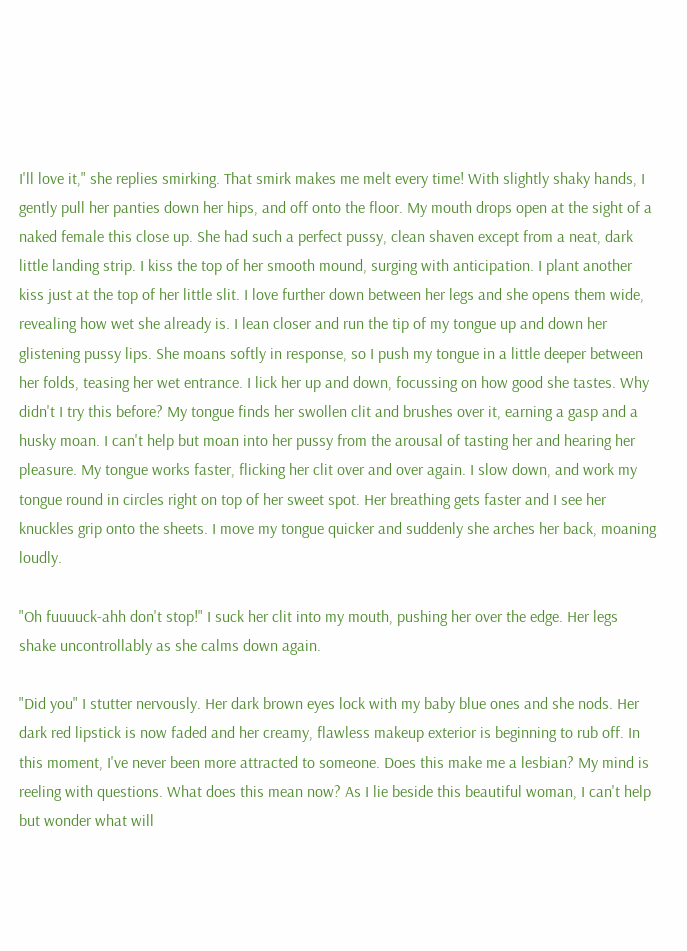I'll love it," she replies smirking. That smirk makes me melt every time! With slightly shaky hands, I gently pull her panties down her hips, and off onto the floor. My mouth drops open at the sight of a naked female this close up. She had such a perfect pussy, clean shaven except from a neat, dark little landing strip. I kiss the top of her smooth mound, surging with anticipation. I plant another kiss just at the top of her little slit. I love further down between her legs and she opens them wide, revealing how wet she already is. I lean closer and run the tip of my tongue up and down her glistening pussy lips. She moans softly in response, so I push my tongue in a little deeper between her folds, teasing her wet entrance. I lick her up and down, focussing on how good she tastes. Why didn't I try this before? My tongue finds her swollen clit and brushes over it, earning a gasp and a husky moan. I can't help but moan into her pussy from the arousal of tasting her and hearing her pleasure. My tongue works faster, flicking her clit over and over again. I slow down, and work my tongue round in circles right on top of her sweet spot. Her breathing gets faster and I see her knuckles grip onto the sheets. I move my tongue quicker and suddenly she arches her back, moaning loudly.

"Oh fuuuuck-ahh don't stop!" I suck her clit into my mouth, pushing her over the edge. Her legs shake uncontrollably as she calms down again.

"Did you" I stutter nervously. Her dark brown eyes lock with my baby blue ones and she nods. Her dark red lipstick is now faded and her creamy, flawless makeup exterior is beginning to rub off. In this moment, I've never been more attracted to someone. Does this make me a lesbian? My mind is reeling with questions. What does this mean now? As I lie beside this beautiful woman, I can't help but wonder what will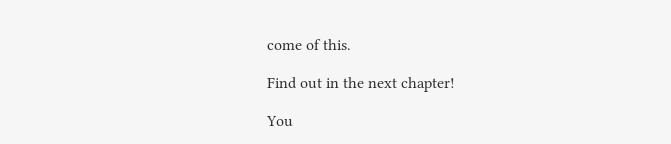come of this.

Find out in the next chapter!

You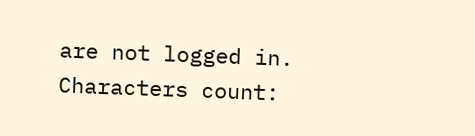are not logged in.
Characters count: